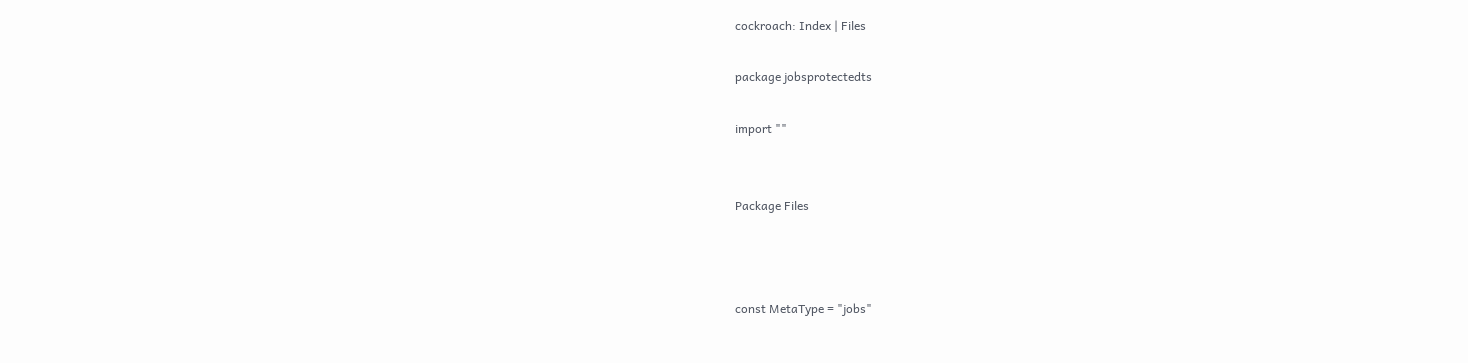cockroach: Index | Files

package jobsprotectedts

import ""


Package Files



const MetaType = "jobs"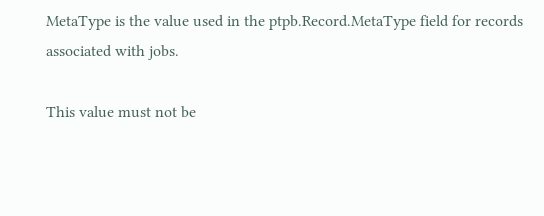MetaType is the value used in the ptpb.Record.MetaType field for records associated with jobs.

This value must not be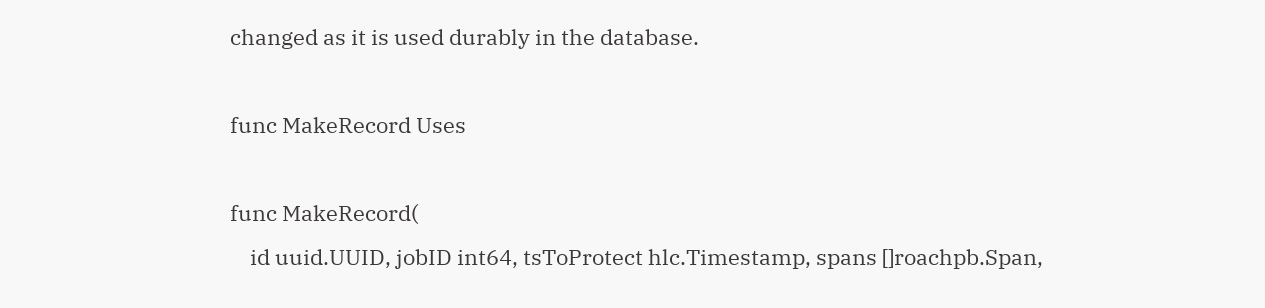changed as it is used durably in the database.

func MakeRecord Uses

func MakeRecord(
    id uuid.UUID, jobID int64, tsToProtect hlc.Timestamp, spans []roachpb.Span,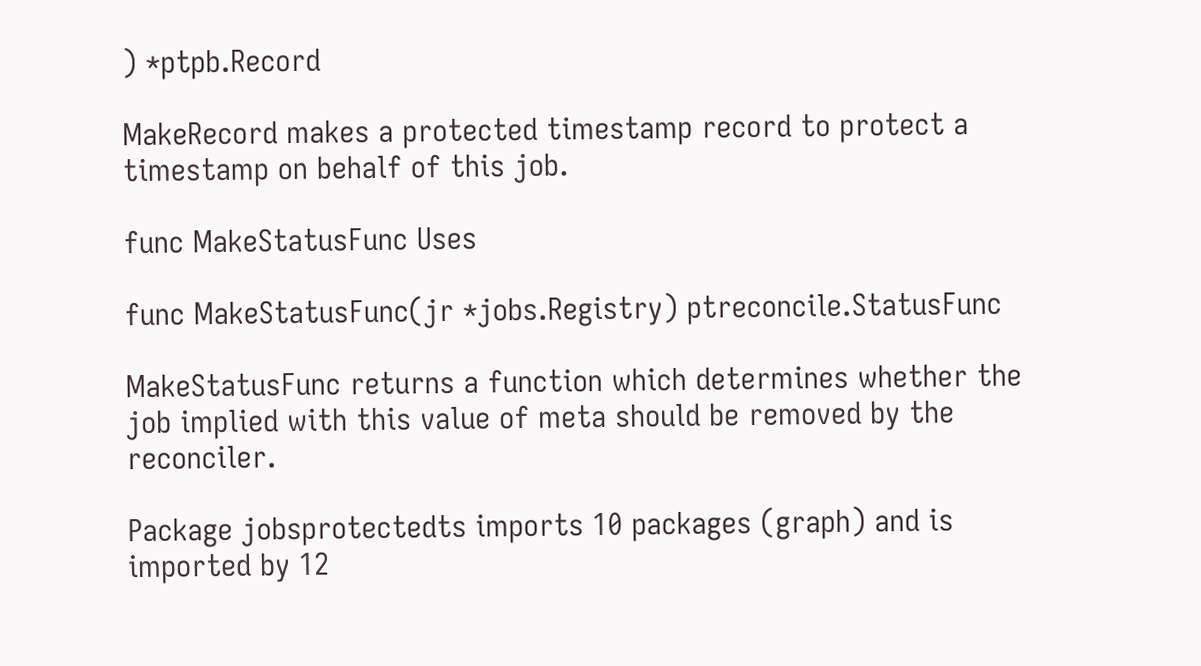) *ptpb.Record

MakeRecord makes a protected timestamp record to protect a timestamp on behalf of this job.

func MakeStatusFunc Uses

func MakeStatusFunc(jr *jobs.Registry) ptreconcile.StatusFunc

MakeStatusFunc returns a function which determines whether the job implied with this value of meta should be removed by the reconciler.

Package jobsprotectedts imports 10 packages (graph) and is imported by 12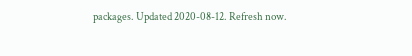packages. Updated 2020-08-12. Refresh now.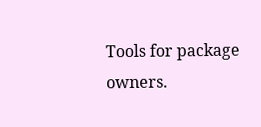Tools for package owners.